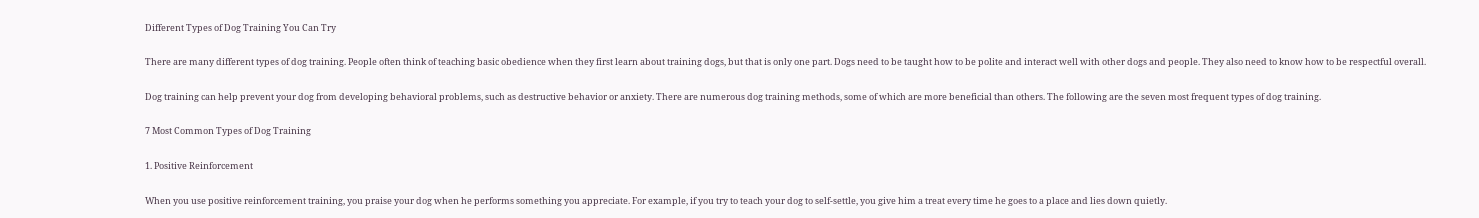Different Types of Dog Training You Can Try

There are many different types of dog training. People often think of teaching basic obedience when they first learn about training dogs, but that is only one part. Dogs need to be taught how to be polite and interact well with other dogs and people. They also need to know how to be respectful overall.

Dog training can help prevent your dog from developing behavioral problems, such as destructive behavior or anxiety. There are numerous dog training methods, some of which are more beneficial than others. The following are the seven most frequent types of dog training.

7 Most Common Types of Dog Training

1. Positive Reinforcement

When you use positive reinforcement training, you praise your dog when he performs something you appreciate. For example, if you try to teach your dog to self-settle, you give him a treat every time he goes to a place and lies down quietly.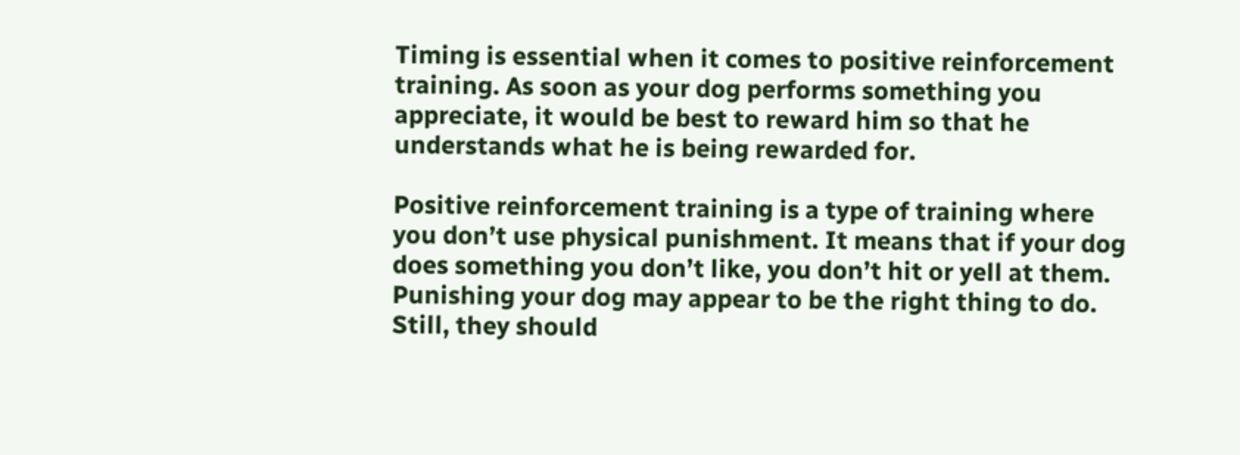Timing is essential when it comes to positive reinforcement training. As soon as your dog performs something you appreciate, it would be best to reward him so that he understands what he is being rewarded for.

Positive reinforcement training is a type of training where you don’t use physical punishment. It means that if your dog does something you don’t like, you don’t hit or yell at them. Punishing your dog may appear to be the right thing to do. Still, they should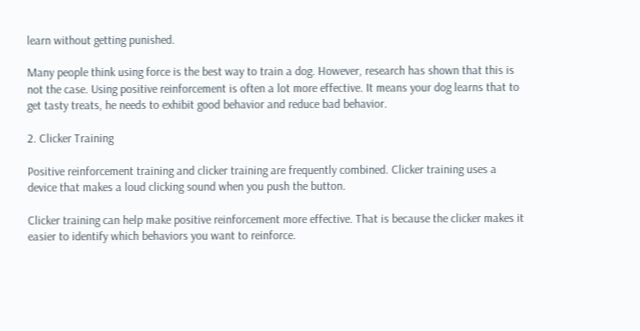learn without getting punished.

Many people think using force is the best way to train a dog. However, research has shown that this is not the case. Using positive reinforcement is often a lot more effective. It means your dog learns that to get tasty treats, he needs to exhibit good behavior and reduce bad behavior.

2. Clicker Training

Positive reinforcement training and clicker training are frequently combined. Clicker training uses a device that makes a loud clicking sound when you push the button.

Clicker training can help make positive reinforcement more effective. That is because the clicker makes it easier to identify which behaviors you want to reinforce.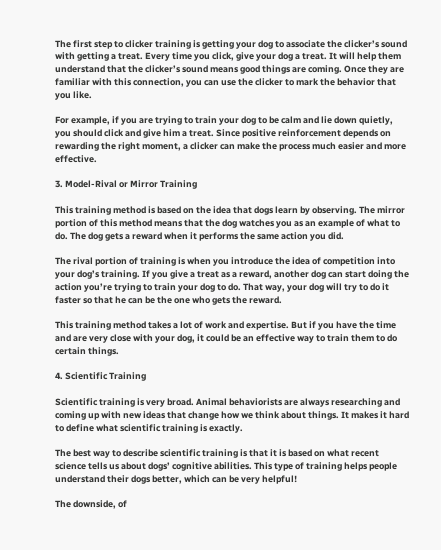The first step to clicker training is getting your dog to associate the clicker’s sound with getting a treat. Every time you click, give your dog a treat. It will help them understand that the clicker’s sound means good things are coming. Once they are familiar with this connection, you can use the clicker to mark the behavior that you like.

For example, if you are trying to train your dog to be calm and lie down quietly, you should click and give him a treat. Since positive reinforcement depends on rewarding the right moment, a clicker can make the process much easier and more effective.

3. Model-Rival or Mirror Training

This training method is based on the idea that dogs learn by observing. The mirror portion of this method means that the dog watches you as an example of what to do. The dog gets a reward when it performs the same action you did.

The rival portion of training is when you introduce the idea of competition into your dog’s training. If you give a treat as a reward, another dog can start doing the action you’re trying to train your dog to do. That way, your dog will try to do it faster so that he can be the one who gets the reward.

This training method takes a lot of work and expertise. But if you have the time and are very close with your dog, it could be an effective way to train them to do certain things.

4. Scientific Training

Scientific training is very broad. Animal behaviorists are always researching and coming up with new ideas that change how we think about things. It makes it hard to define what scientific training is exactly.

The best way to describe scientific training is that it is based on what recent science tells us about dogs’ cognitive abilities. This type of training helps people understand their dogs better, which can be very helpful!

The downside, of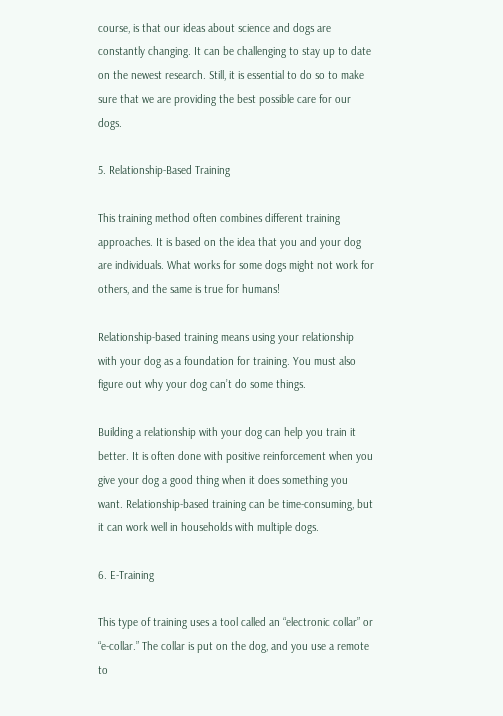course, is that our ideas about science and dogs are constantly changing. It can be challenging to stay up to date on the newest research. Still, it is essential to do so to make sure that we are providing the best possible care for our dogs.

5. Relationship-Based Training

This training method often combines different training approaches. It is based on the idea that you and your dog are individuals. What works for some dogs might not work for others, and the same is true for humans!

Relationship-based training means using your relationship with your dog as a foundation for training. You must also figure out why your dog can’t do some things.

Building a relationship with your dog can help you train it better. It is often done with positive reinforcement when you give your dog a good thing when it does something you want. Relationship-based training can be time-consuming, but it can work well in households with multiple dogs.

6. E-Training

This type of training uses a tool called an “electronic collar” or “e-collar.” The collar is put on the dog, and you use a remote to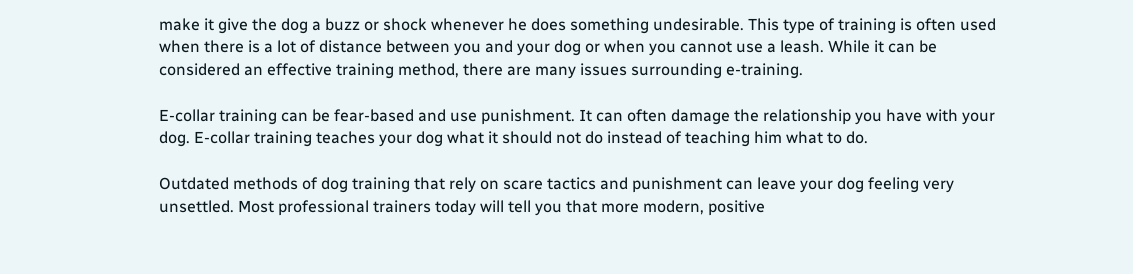make it give the dog a buzz or shock whenever he does something undesirable. This type of training is often used when there is a lot of distance between you and your dog or when you cannot use a leash. While it can be considered an effective training method, there are many issues surrounding e-training.

E-collar training can be fear-based and use punishment. It can often damage the relationship you have with your dog. E-collar training teaches your dog what it should not do instead of teaching him what to do.

Outdated methods of dog training that rely on scare tactics and punishment can leave your dog feeling very unsettled. Most professional trainers today will tell you that more modern, positive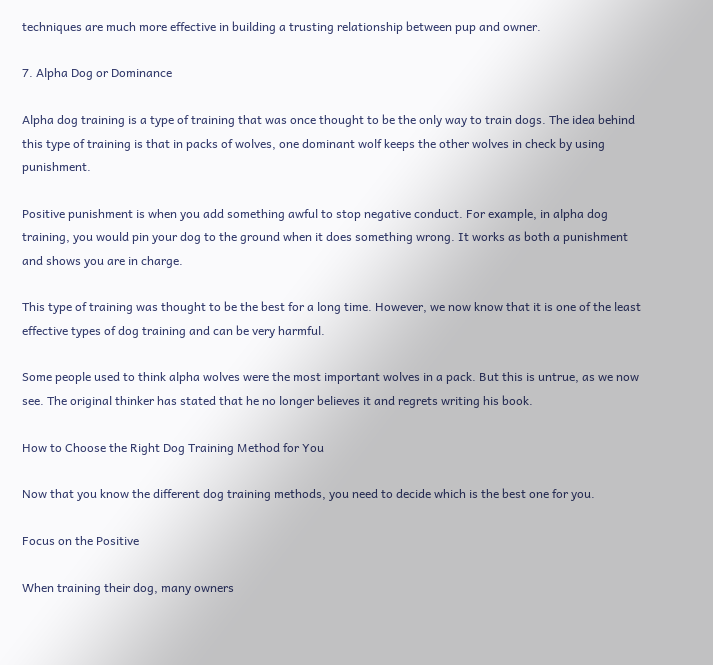techniques are much more effective in building a trusting relationship between pup and owner.

7. Alpha Dog or Dominance

Alpha dog training is a type of training that was once thought to be the only way to train dogs. The idea behind this type of training is that in packs of wolves, one dominant wolf keeps the other wolves in check by using punishment.

Positive punishment is when you add something awful to stop negative conduct. For example, in alpha dog training, you would pin your dog to the ground when it does something wrong. It works as both a punishment and shows you are in charge.

This type of training was thought to be the best for a long time. However, we now know that it is one of the least effective types of dog training and can be very harmful.

Some people used to think alpha wolves were the most important wolves in a pack. But this is untrue, as we now see. The original thinker has stated that he no longer believes it and regrets writing his book.

How to Choose the Right Dog Training Method for You

Now that you know the different dog training methods, you need to decide which is the best one for you.

Focus on the Positive

When training their dog, many owners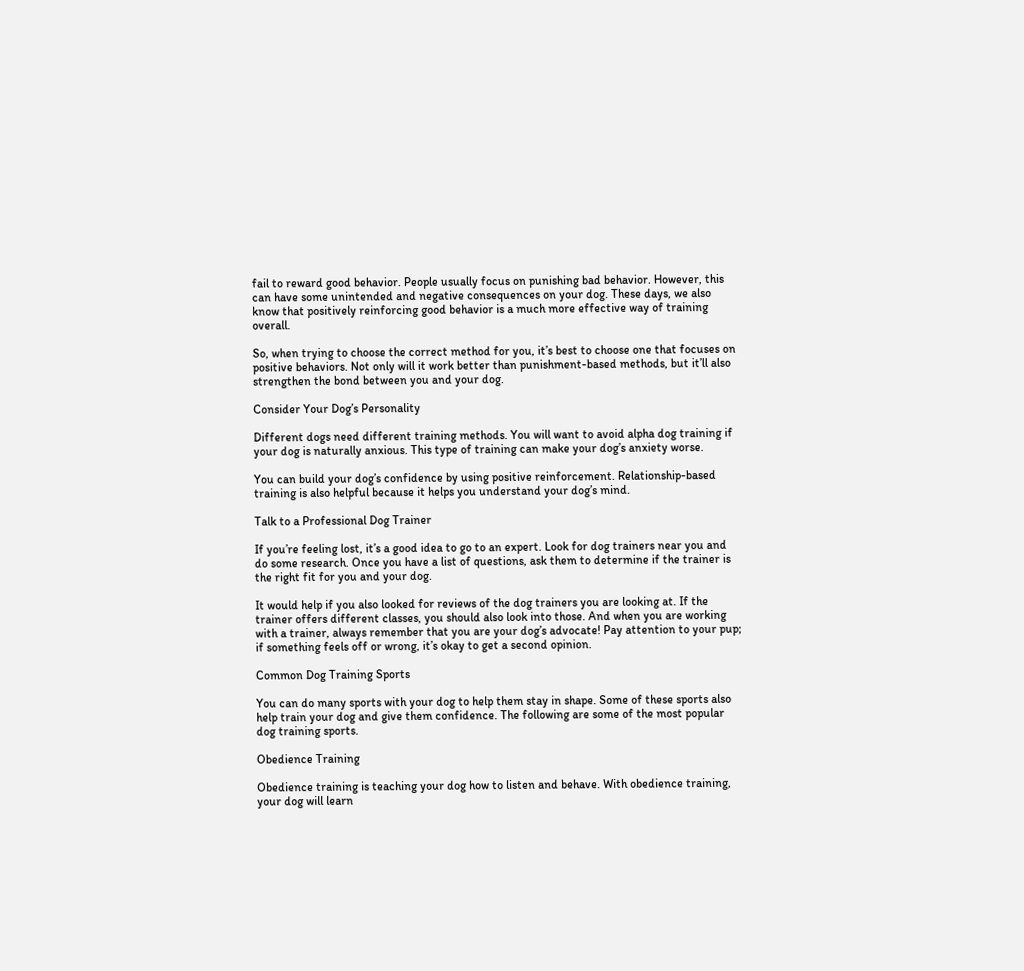fail to reward good behavior. People usually focus on punishing bad behavior. However, this can have some unintended and negative consequences on your dog. These days, we also know that positively reinforcing good behavior is a much more effective way of training overall.

So, when trying to choose the correct method for you, it’s best to choose one that focuses on positive behaviors. Not only will it work better than punishment-based methods, but it’ll also strengthen the bond between you and your dog.

Consider Your Dog’s Personality

Different dogs need different training methods. You will want to avoid alpha dog training if your dog is naturally anxious. This type of training can make your dog’s anxiety worse.

You can build your dog’s confidence by using positive reinforcement. Relationship-based training is also helpful because it helps you understand your dog’s mind.

Talk to a Professional Dog Trainer

If you’re feeling lost, it’s a good idea to go to an expert. Look for dog trainers near you and do some research. Once you have a list of questions, ask them to determine if the trainer is the right fit for you and your dog.

It would help if you also looked for reviews of the dog trainers you are looking at. If the trainer offers different classes, you should also look into those. And when you are working with a trainer, always remember that you are your dog’s advocate! Pay attention to your pup; if something feels off or wrong, it’s okay to get a second opinion.

Common Dog Training Sports

You can do many sports with your dog to help them stay in shape. Some of these sports also help train your dog and give them confidence. The following are some of the most popular dog training sports.

Obedience Training

Obedience training is teaching your dog how to listen and behave. With obedience training, your dog will learn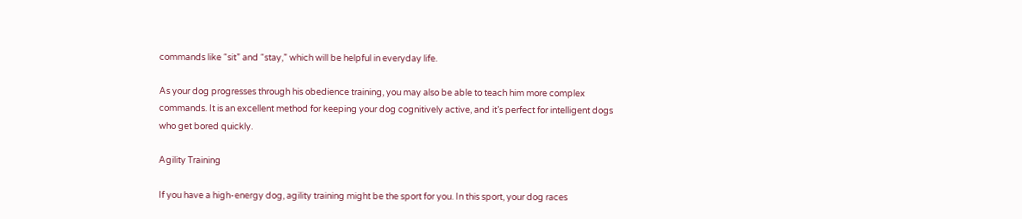commands like “sit” and “stay,” which will be helpful in everyday life.

As your dog progresses through his obedience training, you may also be able to teach him more complex commands. It is an excellent method for keeping your dog cognitively active, and it’s perfect for intelligent dogs who get bored quickly.

Agility Training

If you have a high-energy dog, agility training might be the sport for you. In this sport, your dog races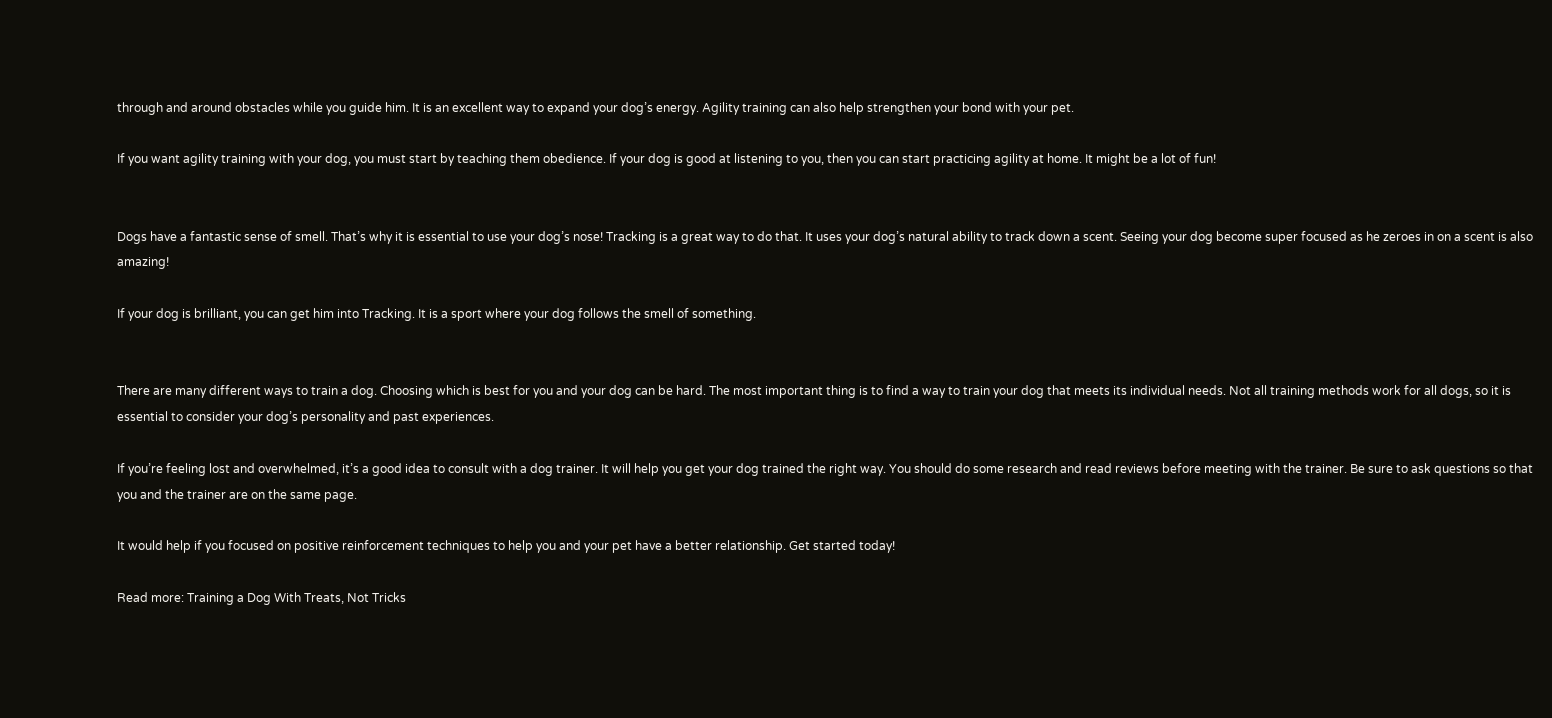through and around obstacles while you guide him. It is an excellent way to expand your dog’s energy. Agility training can also help strengthen your bond with your pet.

If you want agility training with your dog, you must start by teaching them obedience. If your dog is good at listening to you, then you can start practicing agility at home. It might be a lot of fun!


Dogs have a fantastic sense of smell. That’s why it is essential to use your dog’s nose! Tracking is a great way to do that. It uses your dog’s natural ability to track down a scent. Seeing your dog become super focused as he zeroes in on a scent is also amazing!

If your dog is brilliant, you can get him into Tracking. It is a sport where your dog follows the smell of something.


There are many different ways to train a dog. Choosing which is best for you and your dog can be hard. The most important thing is to find a way to train your dog that meets its individual needs. Not all training methods work for all dogs, so it is essential to consider your dog’s personality and past experiences.

If you’re feeling lost and overwhelmed, it’s a good idea to consult with a dog trainer. It will help you get your dog trained the right way. You should do some research and read reviews before meeting with the trainer. Be sure to ask questions so that you and the trainer are on the same page.

It would help if you focused on positive reinforcement techniques to help you and your pet have a better relationship. Get started today!

Read more: Training a Dog With Treats, Not Tricks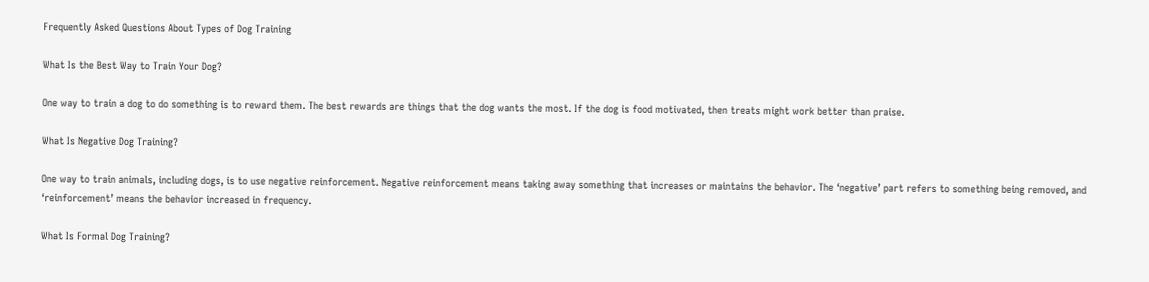Frequently Asked Questions About Types of Dog Training

What Is the Best Way to Train Your Dog?

One way to train a dog to do something is to reward them. The best rewards are things that the dog wants the most. If the dog is food motivated, then treats might work better than praise.

What Is Negative Dog Training?

One way to train animals, including dogs, is to use negative reinforcement. Negative reinforcement means taking away something that increases or maintains the behavior. The ‘negative’ part refers to something being removed, and ‘reinforcement’ means the behavior increased in frequency.

What Is Formal Dog Training?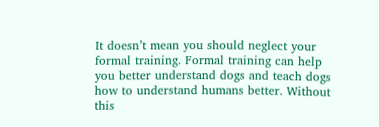It doesn’t mean you should neglect your formal training. Formal training can help you better understand dogs and teach dogs how to understand humans better. Without this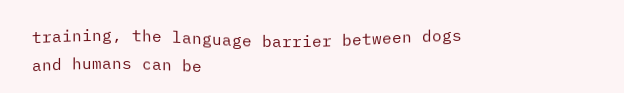training, the language barrier between dogs and humans can be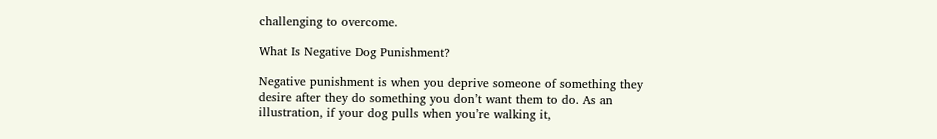challenging to overcome.

What Is Negative Dog Punishment?

Negative punishment is when you deprive someone of something they desire after they do something you don’t want them to do. As an illustration, if your dog pulls when you’re walking it,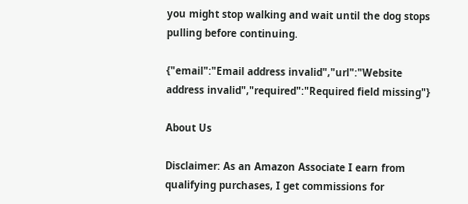you might stop walking and wait until the dog stops pulling before continuing.

{"email":"Email address invalid","url":"Website address invalid","required":"Required field missing"}

About Us

Disclaimer: As an Amazon Associate I earn from qualifying purchases, I get commissions for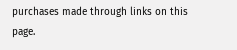purchases made through links on this page.